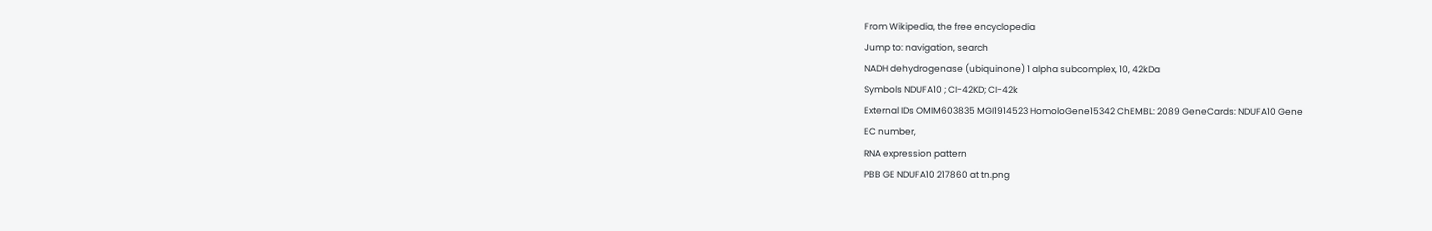From Wikipedia, the free encyclopedia
Jump to: navigation, search
NADH dehydrogenase (ubiquinone) 1 alpha subcomplex, 10, 42kDa
Symbols NDUFA10 ; CI-42KD; CI-42k
External IDs OMIM603835 MGI1914523 HomoloGene15342 ChEMBL: 2089 GeneCards: NDUFA10 Gene
EC number,
RNA expression pattern
PBB GE NDUFA10 217860 at tn.png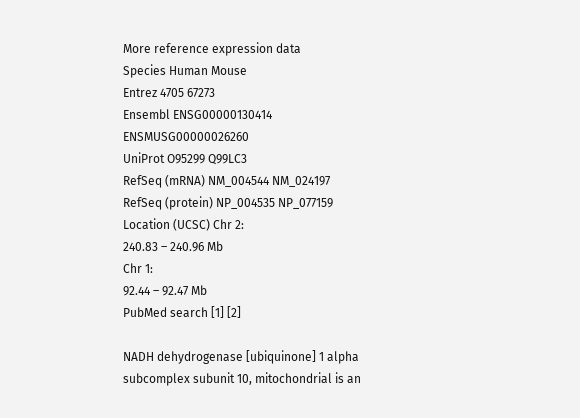More reference expression data
Species Human Mouse
Entrez 4705 67273
Ensembl ENSG00000130414 ENSMUSG00000026260
UniProt O95299 Q99LC3
RefSeq (mRNA) NM_004544 NM_024197
RefSeq (protein) NP_004535 NP_077159
Location (UCSC) Chr 2:
240.83 – 240.96 Mb
Chr 1:
92.44 – 92.47 Mb
PubMed search [1] [2]

NADH dehydrogenase [ubiquinone] 1 alpha subcomplex subunit 10, mitochondrial is an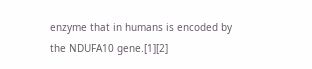enzyme that in humans is encoded by the NDUFA10 gene.[1][2]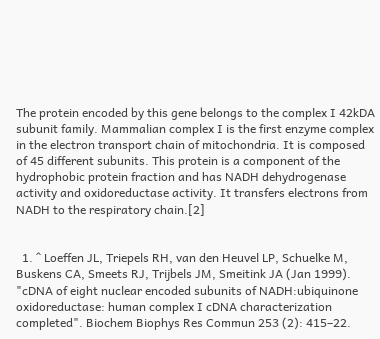The protein encoded by this gene belongs to the complex I 42kDA subunit family. Mammalian complex I is the first enzyme complex in the electron transport chain of mitochondria. It is composed of 45 different subunits. This protein is a component of the hydrophobic protein fraction and has NADH dehydrogenase activity and oxidoreductase activity. It transfers electrons from NADH to the respiratory chain.[2]


  1. ^ Loeffen JL, Triepels RH, van den Heuvel LP, Schuelke M, Buskens CA, Smeets RJ, Trijbels JM, Smeitink JA (Jan 1999). "cDNA of eight nuclear encoded subunits of NADH:ubiquinone oxidoreductase: human complex I cDNA characterization completed". Biochem Biophys Res Commun 253 (2): 415–22.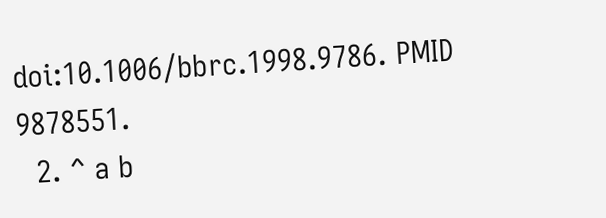doi:10.1006/bbrc.1998.9786. PMID 9878551.
  2. ^ a b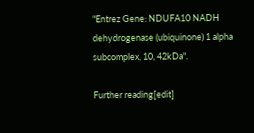"Entrez Gene: NDUFA10 NADH dehydrogenase (ubiquinone) 1 alpha subcomplex, 10, 42kDa".

Further reading[edit]